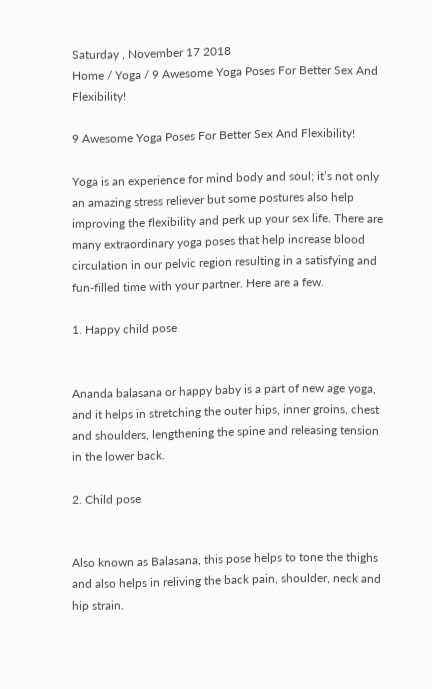Saturday , November 17 2018
Home / Yoga / 9 Awesome Yoga Poses For Better Sex And Flexibility!

9 Awesome Yoga Poses For Better Sex And Flexibility!

Yoga is an experience for mind body and soul; it’s not only an amazing stress reliever but some postures also help improving the flexibility and perk up your sex life. There are many extraordinary yoga poses that help increase blood circulation in our pelvic region resulting in a satisfying and fun-filled time with your partner. Here are a few.

1. Happy child pose


Ananda balasana or happy baby is a part of new age yoga, and it helps in stretching the outer hips, inner groins, chest and shoulders, lengthening the spine and releasing tension in the lower back.

2. Child pose


Also known as Balasana, this pose helps to tone the thighs and also helps in reliving the back pain, shoulder, neck and hip strain.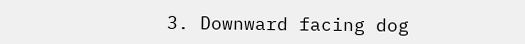3. Downward facing dog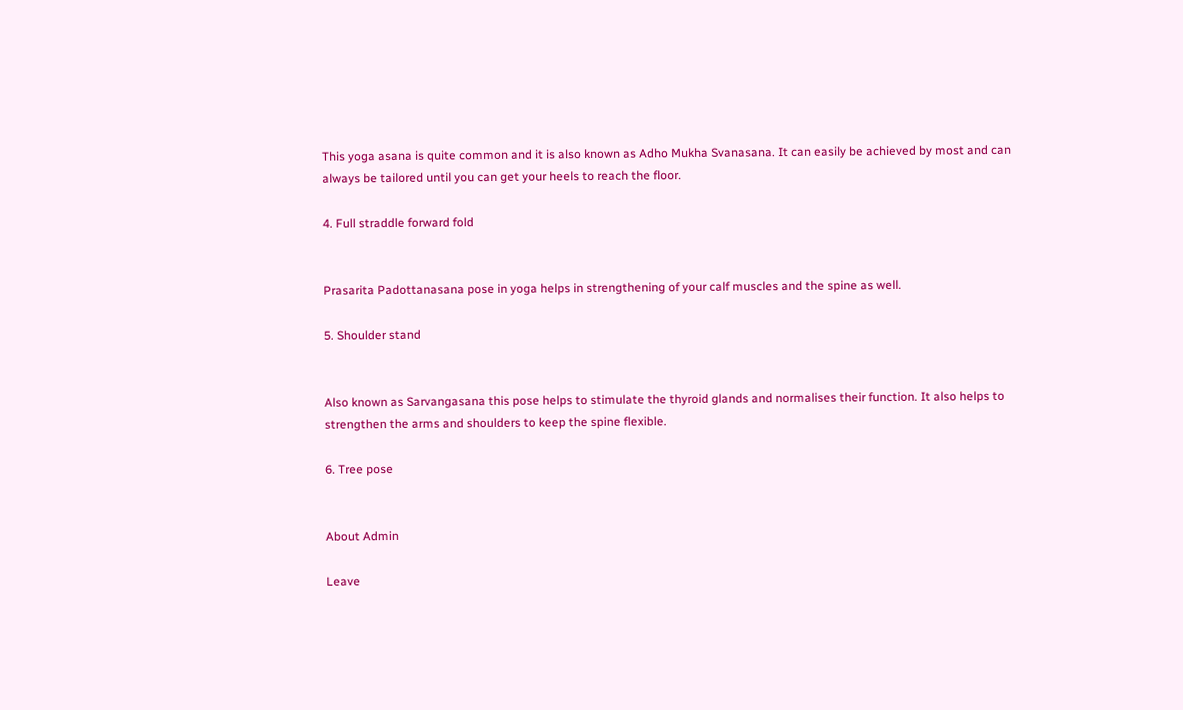This yoga asana is quite common and it is also known as Adho Mukha Svanasana. It can easily be achieved by most and can always be tailored until you can get your heels to reach the floor.

4. Full straddle forward fold


Prasarita Padottanasana pose in yoga helps in strengthening of your calf muscles and the spine as well.

5. Shoulder stand


Also known as Sarvangasana this pose helps to stimulate the thyroid glands and normalises their function. It also helps to strengthen the arms and shoulders to keep the spine flexible.

6. Tree pose


About Admin

Leave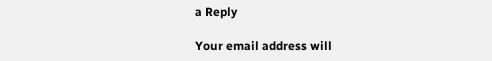a Reply

Your email address will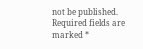not be published. Required fields are marked *